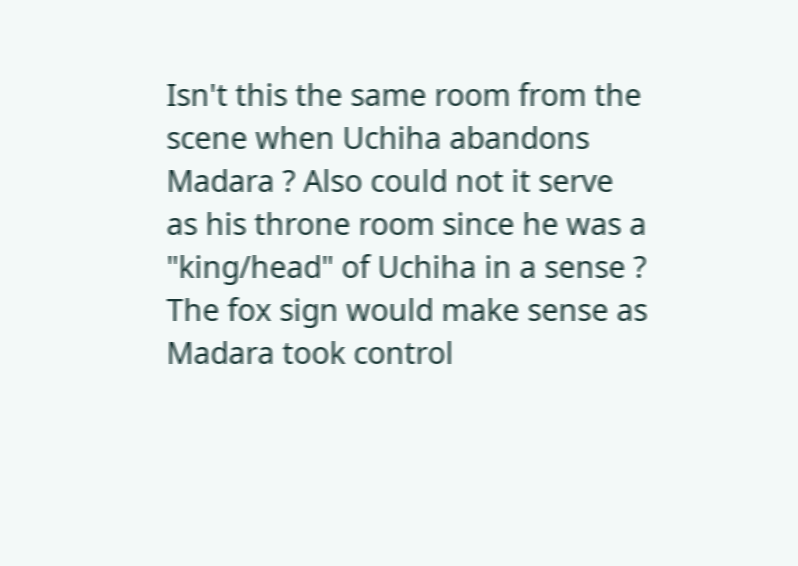Isn't this the same room from the scene when Uchiha abandons Madara ? Also could not it serve as his throne room since he was a "king/head" of Uchiha in a sense ? The fox sign would make sense as Madara took control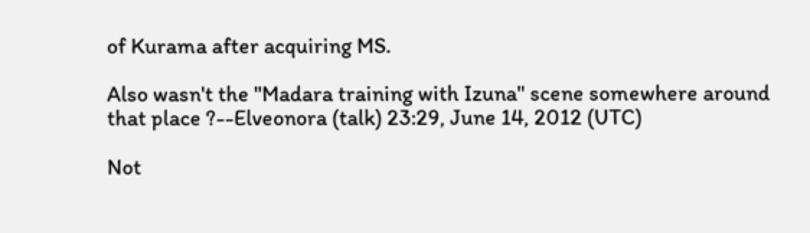of Kurama after acquiring MS.

Also wasn't the "Madara training with Izuna" scene somewhere around that place ?--Elveonora (talk) 23:29, June 14, 2012 (UTC)

Not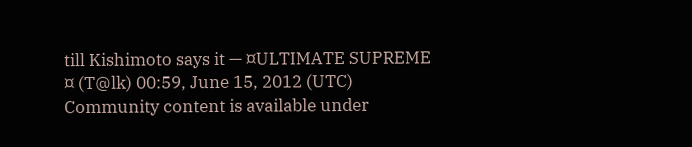till Kishimoto says it — ¤ULTIMATE SUPREME ¤ (T@lk) 00:59, June 15, 2012 (UTC)
Community content is available under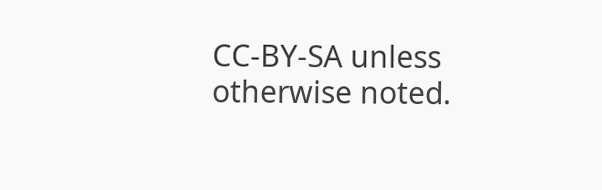CC-BY-SA unless otherwise noted.